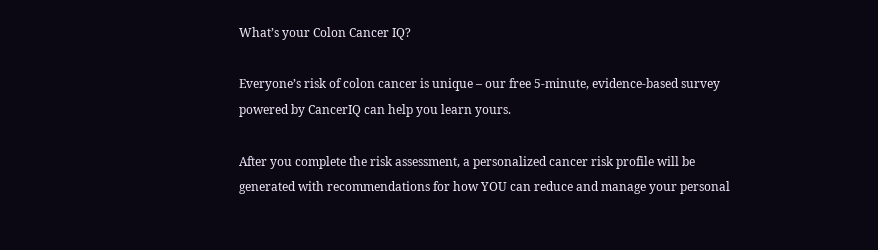What’s your Colon Cancer IQ?

Everyone’s risk of colon cancer is unique – our free 5-minute, evidence-based survey powered by CancerIQ can help you learn yours.

After you complete the risk assessment, a personalized cancer risk profile will be generated with recommendations for how YOU can reduce and manage your personal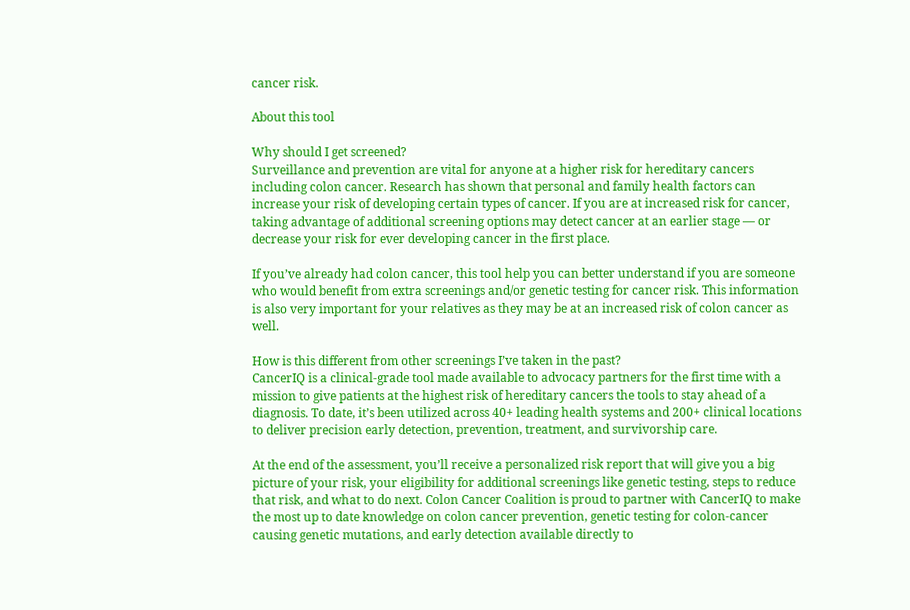cancer risk.

About this tool

Why should I get screened?
Surveillance and prevention are vital for anyone at a higher risk for hereditary cancers including colon cancer. Research has shown that personal and family health factors can increase your risk of developing certain types of cancer. If you are at increased risk for cancer, taking advantage of additional screening options may detect cancer at an earlier stage — or decrease your risk for ever developing cancer in the first place.

If you’ve already had colon cancer, this tool help you can better understand if you are someone who would benefit from extra screenings and/or genetic testing for cancer risk. This information is also very important for your relatives as they may be at an increased risk of colon cancer as well.

How is this different from other screenings I’ve taken in the past?
CancerIQ is a clinical-grade tool made available to advocacy partners for the first time with a mission to give patients at the highest risk of hereditary cancers the tools to stay ahead of a diagnosis. To date, it’s been utilized across 40+ leading health systems and 200+ clinical locations to deliver precision early detection, prevention, treatment, and survivorship care.

At the end of the assessment, you’ll receive a personalized risk report that will give you a big picture of your risk, your eligibility for additional screenings like genetic testing, steps to reduce that risk, and what to do next. Colon Cancer Coalition is proud to partner with CancerIQ to make the most up to date knowledge on colon cancer prevention, genetic testing for colon-cancer causing genetic mutations, and early detection available directly to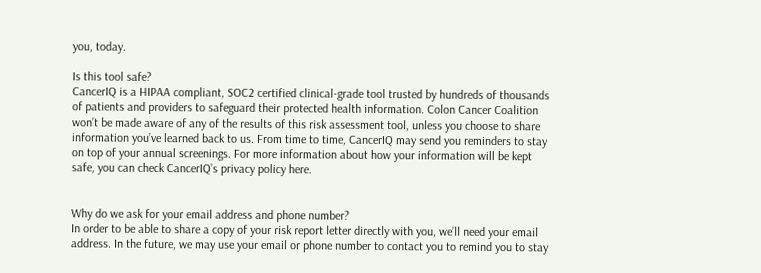you, today.

Is this tool safe?
CancerIQ is a HIPAA compliant, SOC2 certified clinical-grade tool trusted by hundreds of thousands of patients and providers to safeguard their protected health information. Colon Cancer Coalition won’t be made aware of any of the results of this risk assessment tool, unless you choose to share information you’ve learned back to us. From time to time, CancerIQ may send you reminders to stay on top of your annual screenings. For more information about how your information will be kept safe, you can check CancerIQ’s privacy policy here.


Why do we ask for your email address and phone number?
In order to be able to share a copy of your risk report letter directly with you, we’ll need your email address. In the future, we may use your email or phone number to contact you to remind you to stay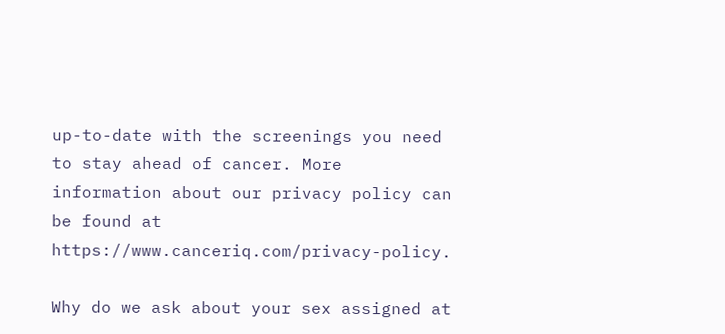up-to-date with the screenings you need to stay ahead of cancer. More information about our privacy policy can be found at https://www.canceriq.com/privacy-policy.

Why do we ask about your sex assigned at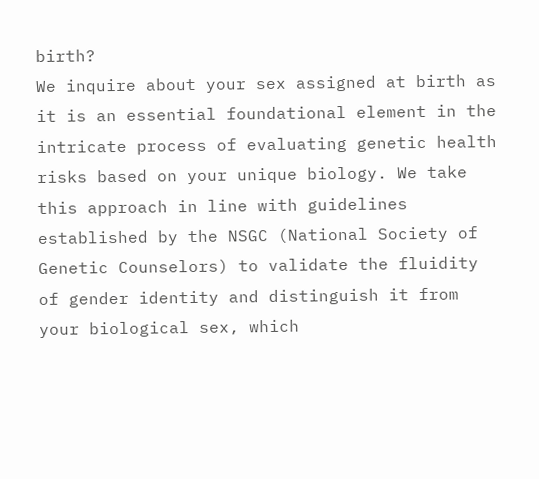birth?
We inquire about your sex assigned at birth as it is an essential foundational element in the intricate process of evaluating genetic health risks based on your unique biology. We take this approach in line with guidelines established by the NSGC (National Society of Genetic Counselors) to validate the fluidity of gender identity and distinguish it from your biological sex, which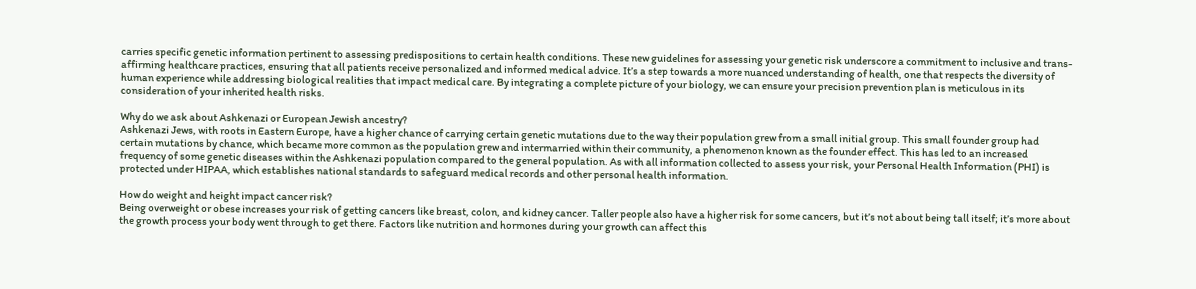carries specific genetic information pertinent to assessing predispositions to certain health conditions. These new guidelines for assessing your genetic risk underscore a commitment to inclusive and trans-affirming healthcare practices, ensuring that all patients receive personalized and informed medical advice. It’s a step towards a more nuanced understanding of health, one that respects the diversity of human experience while addressing biological realities that impact medical care. By integrating a complete picture of your biology, we can ensure your precision prevention plan is meticulous in its consideration of your inherited health risks.

Why do we ask about Ashkenazi or European Jewish ancestry?
Ashkenazi Jews, with roots in Eastern Europe, have a higher chance of carrying certain genetic mutations due to the way their population grew from a small initial group. This small founder group had certain mutations by chance, which became more common as the population grew and intermarried within their community, a phenomenon known as the founder effect. This has led to an increased frequency of some genetic diseases within the Ashkenazi population compared to the general population. As with all information collected to assess your risk, your Personal Health Information (PHI) is protected under HIPAA, which establishes national standards to safeguard medical records and other personal health information.

How do weight and height impact cancer risk?
Being overweight or obese increases your risk of getting cancers like breast, colon, and kidney cancer. Taller people also have a higher risk for some cancers, but it’s not about being tall itself; it’s more about the growth process your body went through to get there. Factors like nutrition and hormones during your growth can affect this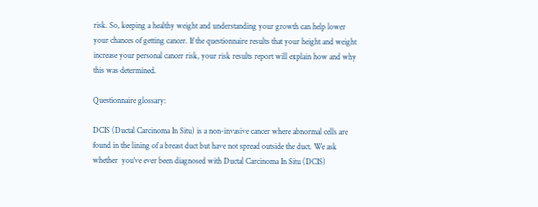risk. So, keeping a healthy weight and understanding your growth can help lower your chances of getting cancer. If the questionnaire results that your height and weight increase your personal cancer risk, your risk results report will explain how and why this was determined.

Questionnaire glossary:

DCIS (Ductal Carcinoma In Situ) is a non-invasive cancer where abnormal cells are found in the lining of a breast duct but have not spread outside the duct. We ask whether  you’ve ever been diagnosed with Ductal Carcinoma In Situ (DCIS)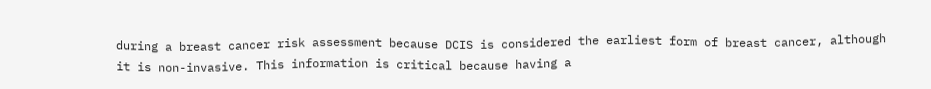during a breast cancer risk assessment because DCIS is considered the earliest form of breast cancer, although it is non-invasive. This information is critical because having a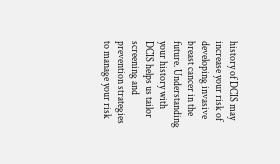history of DCIS may increase your risk of developing invasive breast cancer in the future. Understanding your history with DCIS helps us tailor screening and prevention strategies to manage your risk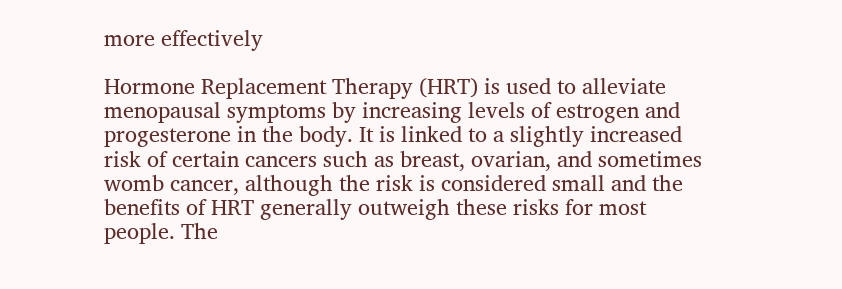more effectively

Hormone Replacement Therapy (HRT) is used to alleviate menopausal symptoms by increasing levels of estrogen and progesterone in the body. It is linked to a slightly increased risk of certain cancers such as breast, ovarian, and sometimes womb cancer, although the risk is considered small and the benefits of HRT generally outweigh these risks for most people. The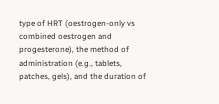type of HRT (oestrogen-only vs combined oestrogen and progesterone), the method of administration (e.g., tablets, patches, gels), and the duration of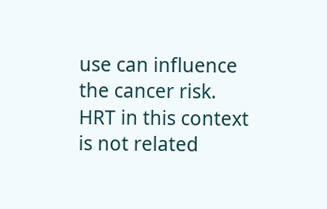use can influence the cancer risk. HRT in this context is not related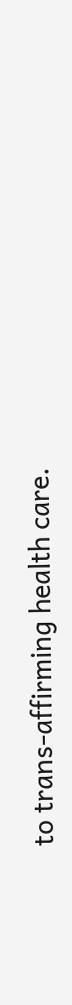to trans-affirming health care.